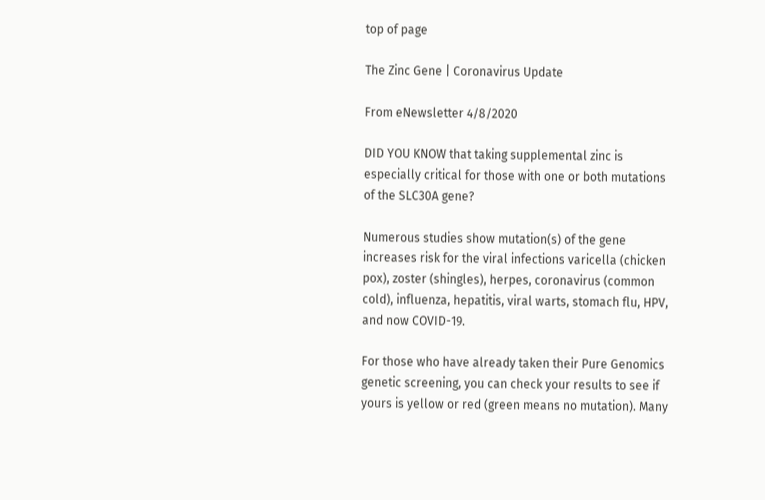top of page

The Zinc Gene | Coronavirus Update

From eNewsletter 4/8/2020

DID YOU KNOW that taking supplemental zinc is especially critical for those with one or both mutations of the SLC30A gene?

Numerous studies show mutation(s) of the gene increases risk for the viral infections varicella (chicken pox), zoster (shingles), herpes, coronavirus (common cold), influenza, hepatitis, viral warts, stomach flu, HPV, and now COVID-19.

For those who have already taken their Pure Genomics genetic screening, you can check your results to see if yours is yellow or red (green means no mutation). Many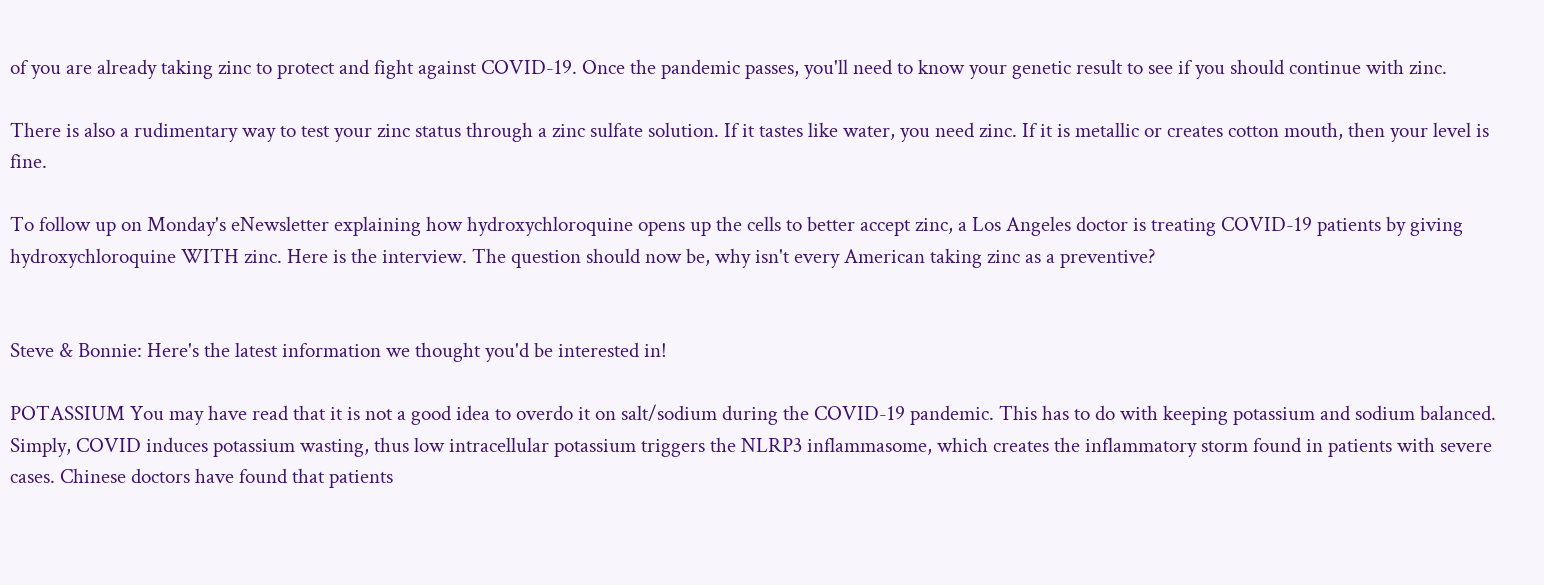of you are already taking zinc to protect and fight against COVID-19. Once the pandemic passes, you'll need to know your genetic result to see if you should continue with zinc.

There is also a rudimentary way to test your zinc status through a zinc sulfate solution. If it tastes like water, you need zinc. If it is metallic or creates cotton mouth, then your level is fine.

To follow up on Monday's eNewsletter explaining how hydroxychloroquine opens up the cells to better accept zinc, a Los Angeles doctor is treating COVID-19 patients by giving hydroxychloroquine WITH zinc. Here is the interview. The question should now be, why isn't every American taking zinc as a preventive?


Steve & Bonnie: Here's the latest information we thought you'd be interested in!

POTASSIUM You may have read that it is not a good idea to overdo it on salt/sodium during the COVID-19 pandemic. This has to do with keeping potassium and sodium balanced. Simply, COVID induces potassium wasting, thus low intracellular potassium triggers the NLRP3 inflammasome, which creates the inflammatory storm found in patients with severe cases. Chinese doctors have found that patients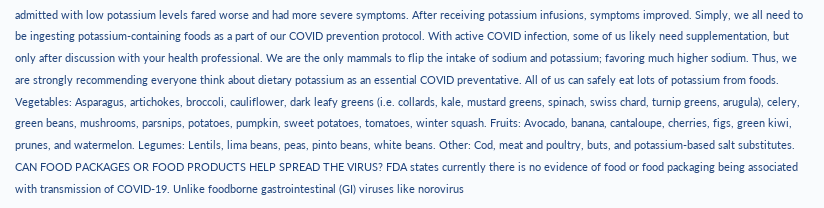admitted with low potassium levels fared worse and had more severe symptoms. After receiving potassium infusions, symptoms improved. Simply, we all need to be ingesting potassium-containing foods as a part of our COVID prevention protocol. With active COVID infection, some of us likely need supplementation, but only after discussion with your health professional. We are the only mammals to flip the intake of sodium and potassium; favoring much higher sodium. Thus, we are strongly recommending everyone think about dietary potassium as an essential COVID preventative. All of us can safely eat lots of potassium from foods. Vegetables: Asparagus, artichokes, broccoli, cauliflower, dark leafy greens (i.e. collards, kale, mustard greens, spinach, swiss chard, turnip greens, arugula), celery, green beans, mushrooms, parsnips, potatoes, pumpkin, sweet potatoes, tomatoes, winter squash. Fruits: Avocado, banana, cantaloupe, cherries, figs, green kiwi, prunes, and watermelon. Legumes: Lentils, lima beans, peas, pinto beans, white beans. Other: Cod, meat and poultry, buts, and potassium-based salt substitutes. CAN FOOD PACKAGES OR FOOD PRODUCTS HELP SPREAD THE VIRUS? FDA states currently there is no evidence of food or food packaging being associated with transmission of COVID-19. Unlike foodborne gastrointestinal (GI) viruses like norovirus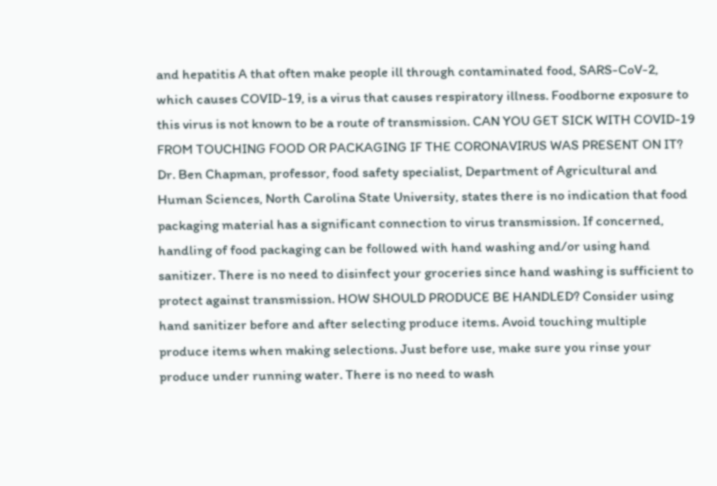and hepatitis A that often make people ill through contaminated food, SARS-CoV-2, which causes COVID-19, is a virus that causes respiratory illness. Foodborne exposure to this virus is not known to be a route of transmission. CAN YOU GET SICK WITH COVID-19 FROM TOUCHING FOOD OR PACKAGING IF THE CORONAVIRUS WAS PRESENT ON IT? Dr. Ben Chapman, professor, food safety specialist, Department of Agricultural and Human Sciences, North Carolina State University, states there is no indication that food packaging material has a significant connection to virus transmission. If concerned, handling of food packaging can be followed with hand washing and/or using hand sanitizer. There is no need to disinfect your groceries since hand washing is sufficient to protect against transmission. HOW SHOULD PRODUCE BE HANDLED? Consider using hand sanitizer before and after selecting produce items. Avoid touching multiple produce items when making selections. Just before use, make sure you rinse your produce under running water. There is no need to wash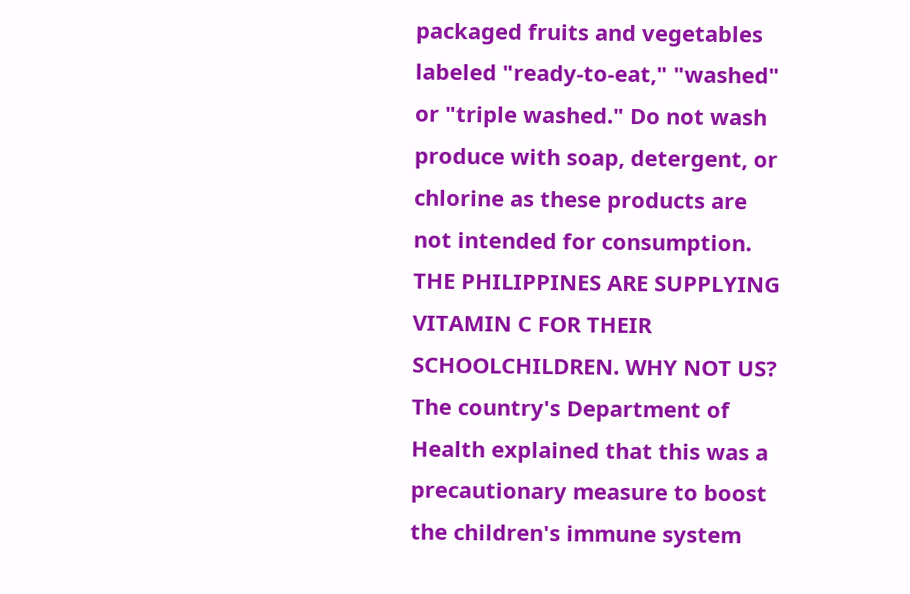packaged fruits and vegetables labeled "ready-to-eat," "washed" or "triple washed." Do not wash produce with soap, detergent, or chlorine as these products are not intended for consumption. THE PHILIPPINES ARE SUPPLYING VITAMIN C FOR THEIR SCHOOLCHILDREN. WHY NOT US? The country's Department of Health explained that this was a precautionary measure to boost the children's immune system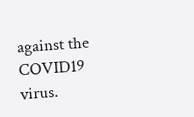against the COVID19 virus.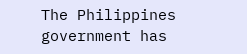The Philippines government has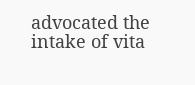advocated the intake of vita